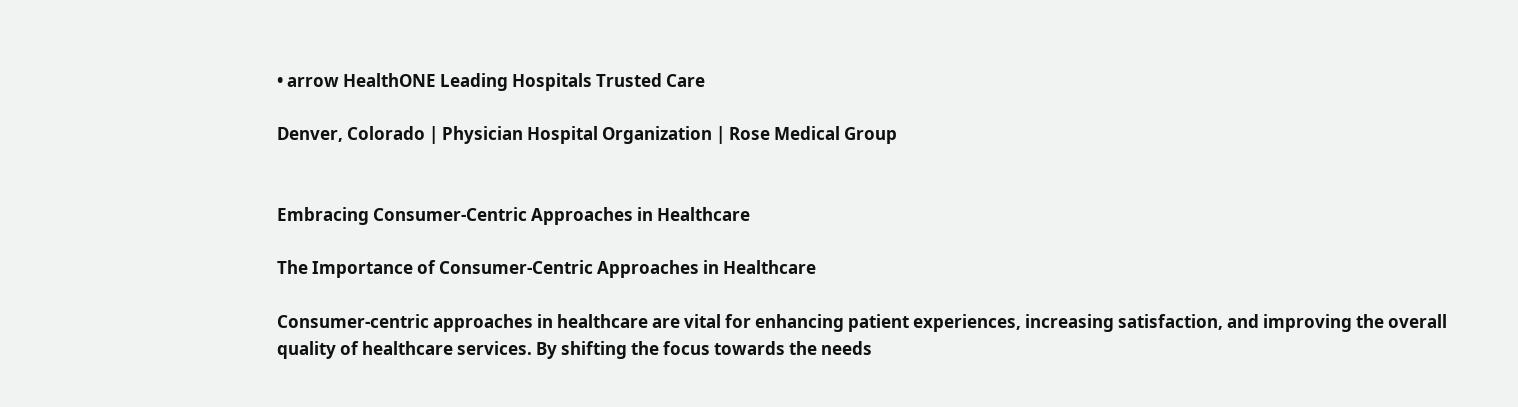• arrow HealthONE Leading Hospitals Trusted Care

Denver, Colorado | Physician Hospital Organization | Rose Medical Group


Embracing Consumer-Centric Approaches in Healthcare

The Importance of Consumer-Centric Approaches in Healthcare

Consumer-centric approaches in healthcare are vital for enhancing patient experiences, increasing satisfaction, and improving the overall quality of healthcare services. By shifting the focus towards the needs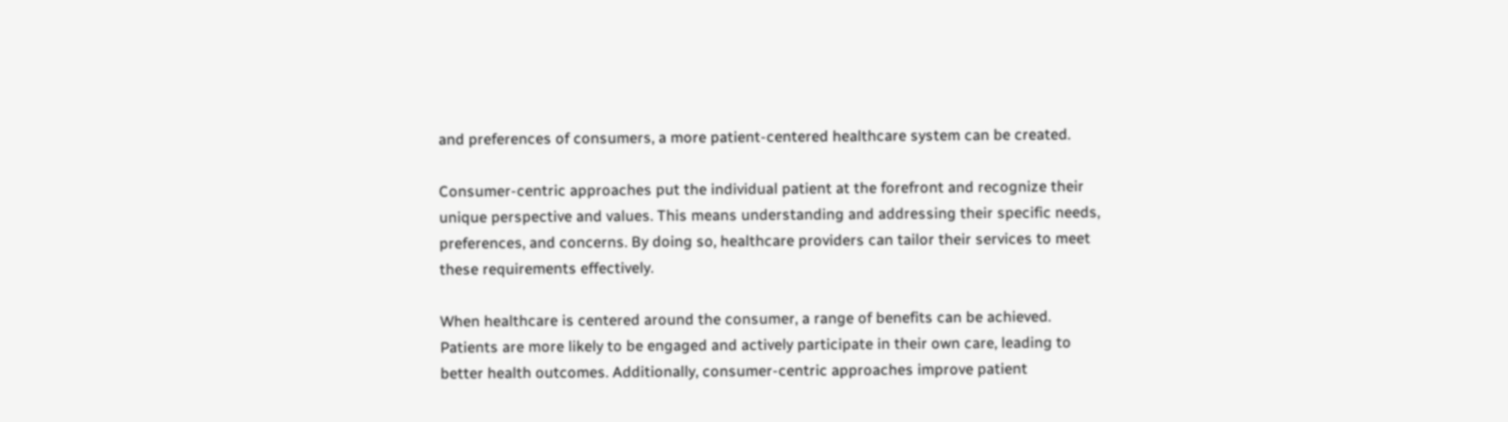and preferences of consumers, a more patient-centered healthcare system can be created.

Consumer-centric approaches put the individual patient at the forefront and recognize their unique perspective and values. This means understanding and addressing their specific needs, preferences, and concerns. By doing so, healthcare providers can tailor their services to meet these requirements effectively.

When healthcare is centered around the consumer, a range of benefits can be achieved. Patients are more likely to be engaged and actively participate in their own care, leading to better health outcomes. Additionally, consumer-centric approaches improve patient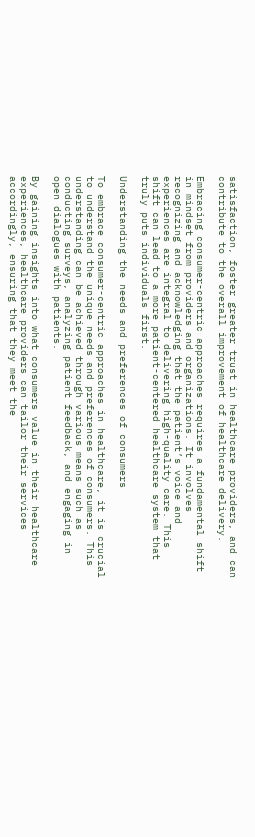satisfaction, foster greater trust in healthcare providers, and can contribute to the overall improvement of healthcare delivery.

Embracing consumer-centric approaches requires a fundamental shift in mindset from providers and organizations. It involves recognizing and acknowledging that the patient’s voice and experiences are integral to delivering high-quality care. This shift can lead to a more patient-centered healthcare system that truly puts individuals first.

Understanding the needs and preferences of consumers

To embrace consumer-centric approaches in healthcare, it is crucial to understand the unique needs and preferences of consumers. This understanding can be achieved through various means such as conducting surveys, analyzing patient feedback, and engaging in open dialogues with patients.

By gaining insights into what consumers value in their healthcare experiences, healthcare providers can tailor their services accordingly, ensuring that they meet the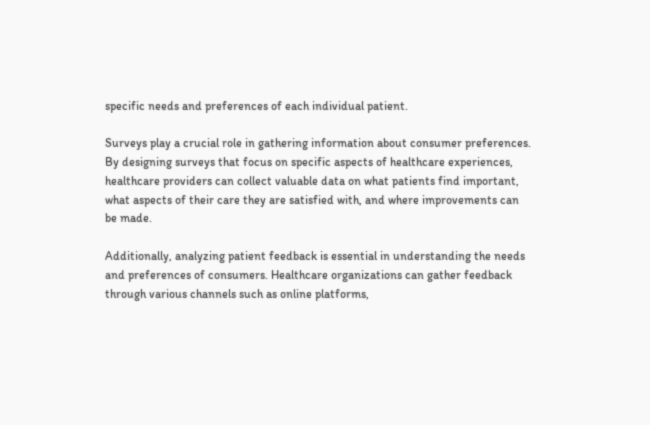specific needs and preferences of each individual patient.

Surveys play a crucial role in gathering information about consumer preferences. By designing surveys that focus on specific aspects of healthcare experiences, healthcare providers can collect valuable data on what patients find important, what aspects of their care they are satisfied with, and where improvements can be made.

Additionally, analyzing patient feedback is essential in understanding the needs and preferences of consumers. Healthcare organizations can gather feedback through various channels such as online platforms,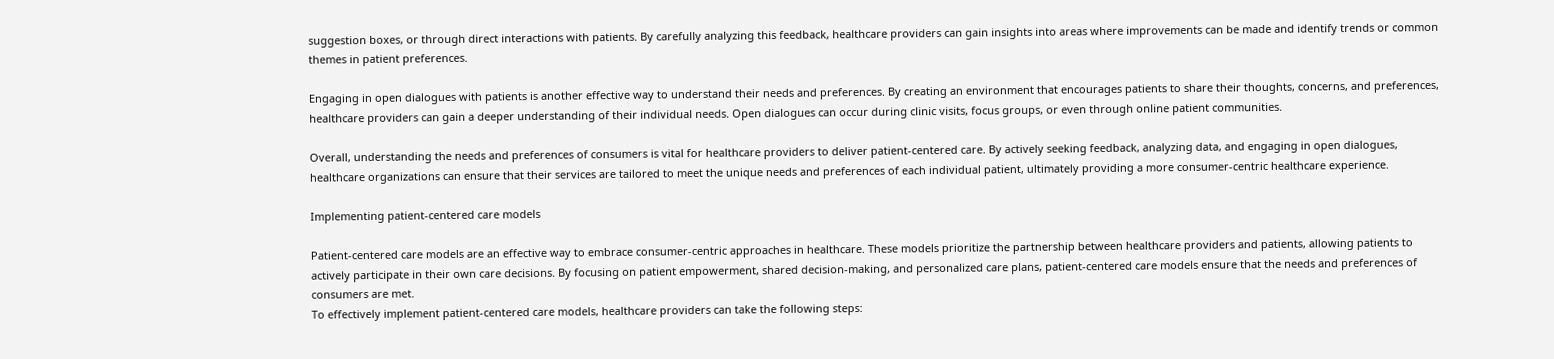suggestion boxes, or through direct interactions with patients. By carefully analyzing this feedback, healthcare providers can gain insights into areas where improvements can be made and identify trends or common themes in patient preferences.

Engaging in open dialogues with patients is another effective way to understand their needs and preferences. By creating an environment that encourages patients to share their thoughts, concerns, and preferences, healthcare providers can gain a deeper understanding of their individual needs. Open dialogues can occur during clinic visits, focus groups, or even through online patient communities.

Overall, understanding the needs and preferences of consumers is vital for healthcare providers to deliver patient-centered care. By actively seeking feedback, analyzing data, and engaging in open dialogues, healthcare organizations can ensure that their services are tailored to meet the unique needs and preferences of each individual patient, ultimately providing a more consumer-centric healthcare experience.

Implementing patient-centered care models

Patient-centered care models are an effective way to embrace consumer-centric approaches in healthcare. These models prioritize the partnership between healthcare providers and patients, allowing patients to actively participate in their own care decisions. By focusing on patient empowerment, shared decision-making, and personalized care plans, patient-centered care models ensure that the needs and preferences of consumers are met.
To effectively implement patient-centered care models, healthcare providers can take the following steps: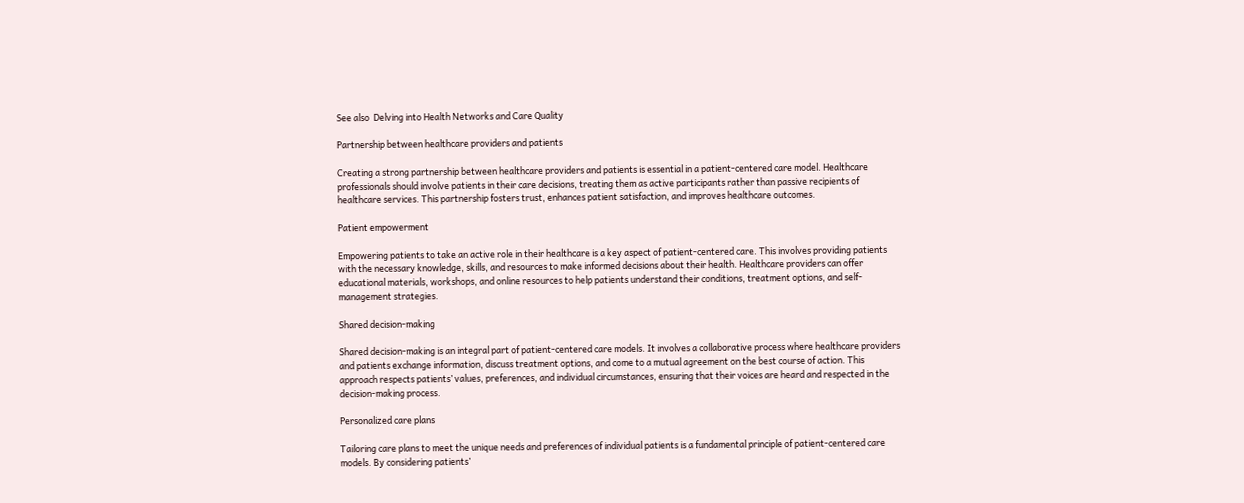See also  Delving into Health Networks and Care Quality

Partnership between healthcare providers and patients

Creating a strong partnership between healthcare providers and patients is essential in a patient-centered care model. Healthcare professionals should involve patients in their care decisions, treating them as active participants rather than passive recipients of healthcare services. This partnership fosters trust, enhances patient satisfaction, and improves healthcare outcomes.

Patient empowerment

Empowering patients to take an active role in their healthcare is a key aspect of patient-centered care. This involves providing patients with the necessary knowledge, skills, and resources to make informed decisions about their health. Healthcare providers can offer educational materials, workshops, and online resources to help patients understand their conditions, treatment options, and self-management strategies.

Shared decision-making

Shared decision-making is an integral part of patient-centered care models. It involves a collaborative process where healthcare providers and patients exchange information, discuss treatment options, and come to a mutual agreement on the best course of action. This approach respects patients’ values, preferences, and individual circumstances, ensuring that their voices are heard and respected in the decision-making process.

Personalized care plans

Tailoring care plans to meet the unique needs and preferences of individual patients is a fundamental principle of patient-centered care models. By considering patients’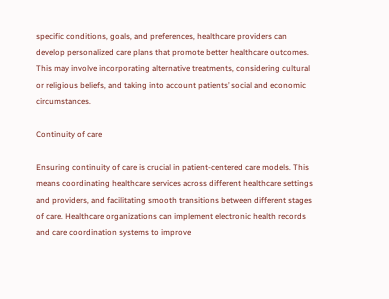specific conditions, goals, and preferences, healthcare providers can develop personalized care plans that promote better healthcare outcomes. This may involve incorporating alternative treatments, considering cultural or religious beliefs, and taking into account patients’ social and economic circumstances.

Continuity of care

Ensuring continuity of care is crucial in patient-centered care models. This means coordinating healthcare services across different healthcare settings and providers, and facilitating smooth transitions between different stages of care. Healthcare organizations can implement electronic health records and care coordination systems to improve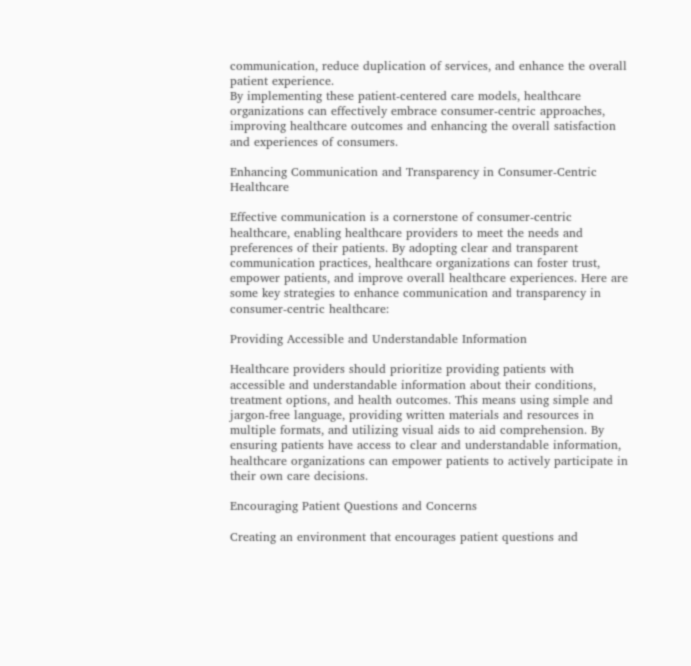communication, reduce duplication of services, and enhance the overall patient experience.
By implementing these patient-centered care models, healthcare organizations can effectively embrace consumer-centric approaches, improving healthcare outcomes and enhancing the overall satisfaction and experiences of consumers.

Enhancing Communication and Transparency in Consumer-Centric Healthcare

Effective communication is a cornerstone of consumer-centric healthcare, enabling healthcare providers to meet the needs and preferences of their patients. By adopting clear and transparent communication practices, healthcare organizations can foster trust, empower patients, and improve overall healthcare experiences. Here are some key strategies to enhance communication and transparency in consumer-centric healthcare:

Providing Accessible and Understandable Information

Healthcare providers should prioritize providing patients with accessible and understandable information about their conditions, treatment options, and health outcomes. This means using simple and jargon-free language, providing written materials and resources in multiple formats, and utilizing visual aids to aid comprehension. By ensuring patients have access to clear and understandable information, healthcare organizations can empower patients to actively participate in their own care decisions.

Encouraging Patient Questions and Concerns

Creating an environment that encourages patient questions and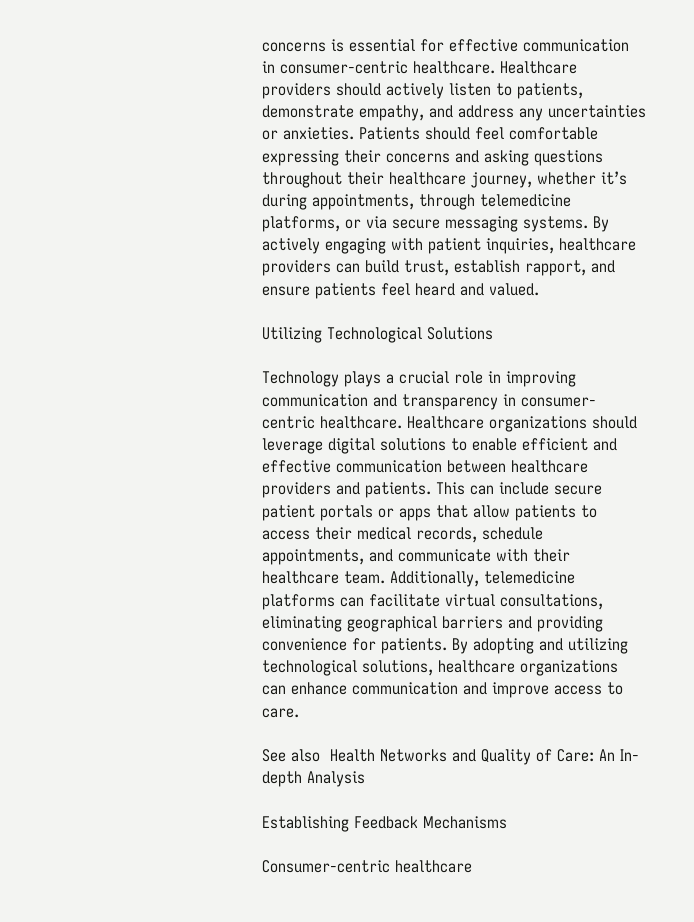concerns is essential for effective communication in consumer-centric healthcare. Healthcare providers should actively listen to patients, demonstrate empathy, and address any uncertainties or anxieties. Patients should feel comfortable expressing their concerns and asking questions throughout their healthcare journey, whether it’s during appointments, through telemedicine platforms, or via secure messaging systems. By actively engaging with patient inquiries, healthcare providers can build trust, establish rapport, and ensure patients feel heard and valued.

Utilizing Technological Solutions

Technology plays a crucial role in improving communication and transparency in consumer-centric healthcare. Healthcare organizations should leverage digital solutions to enable efficient and effective communication between healthcare providers and patients. This can include secure patient portals or apps that allow patients to access their medical records, schedule appointments, and communicate with their healthcare team. Additionally, telemedicine platforms can facilitate virtual consultations, eliminating geographical barriers and providing convenience for patients. By adopting and utilizing technological solutions, healthcare organizations can enhance communication and improve access to care.

See also  Health Networks and Quality of Care: An In-depth Analysis

Establishing Feedback Mechanisms

Consumer-centric healthcare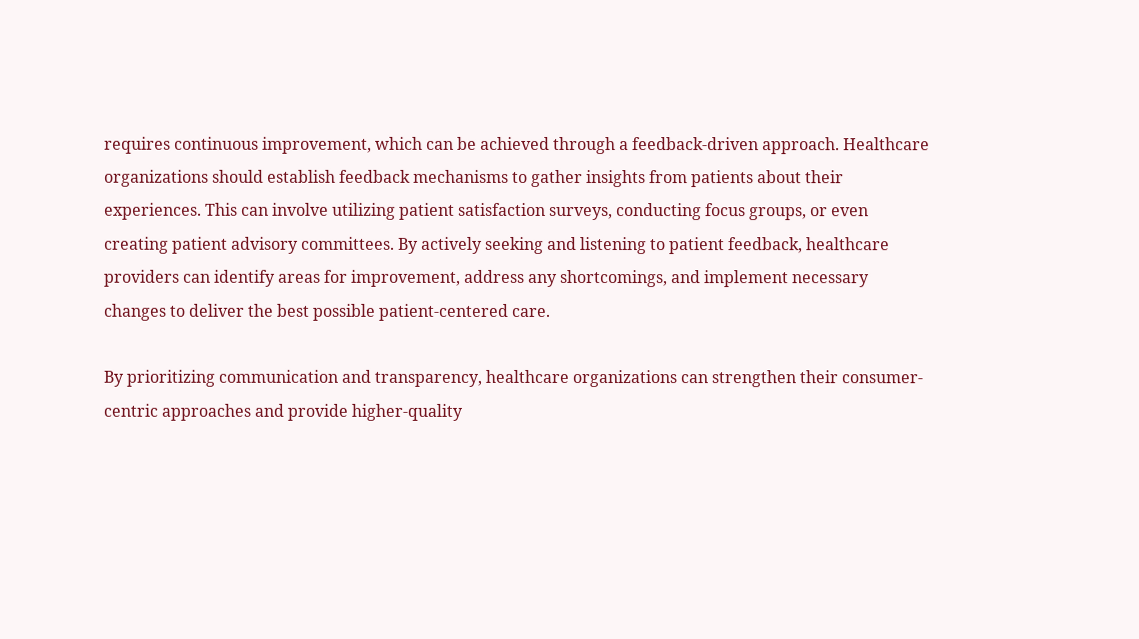requires continuous improvement, which can be achieved through a feedback-driven approach. Healthcare organizations should establish feedback mechanisms to gather insights from patients about their experiences. This can involve utilizing patient satisfaction surveys, conducting focus groups, or even creating patient advisory committees. By actively seeking and listening to patient feedback, healthcare providers can identify areas for improvement, address any shortcomings, and implement necessary changes to deliver the best possible patient-centered care.

By prioritizing communication and transparency, healthcare organizations can strengthen their consumer-centric approaches and provide higher-quality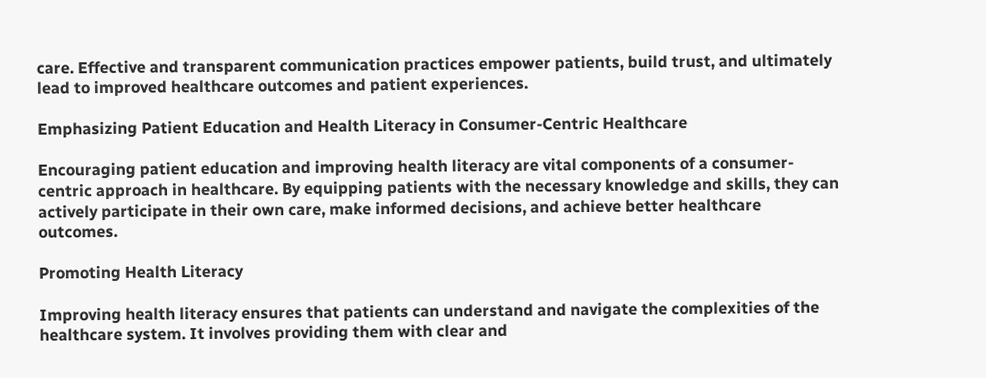care. Effective and transparent communication practices empower patients, build trust, and ultimately lead to improved healthcare outcomes and patient experiences.

Emphasizing Patient Education and Health Literacy in Consumer-Centric Healthcare

Encouraging patient education and improving health literacy are vital components of a consumer-centric approach in healthcare. By equipping patients with the necessary knowledge and skills, they can actively participate in their own care, make informed decisions, and achieve better healthcare outcomes.

Promoting Health Literacy

Improving health literacy ensures that patients can understand and navigate the complexities of the healthcare system. It involves providing them with clear and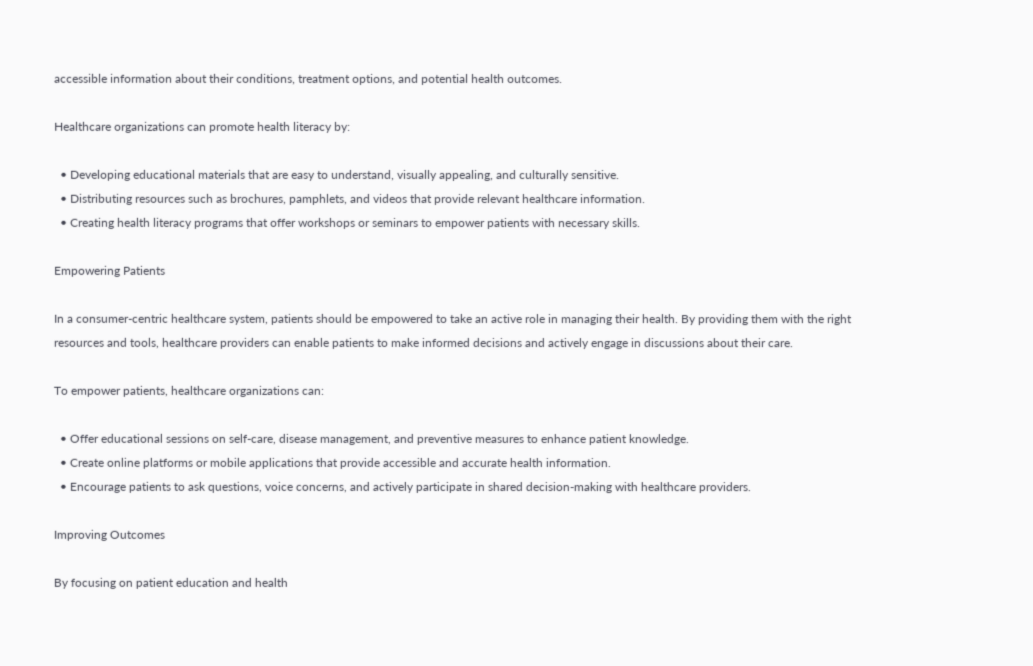accessible information about their conditions, treatment options, and potential health outcomes.

Healthcare organizations can promote health literacy by:

  • Developing educational materials that are easy to understand, visually appealing, and culturally sensitive.
  • Distributing resources such as brochures, pamphlets, and videos that provide relevant healthcare information.
  • Creating health literacy programs that offer workshops or seminars to empower patients with necessary skills.

Empowering Patients

In a consumer-centric healthcare system, patients should be empowered to take an active role in managing their health. By providing them with the right resources and tools, healthcare providers can enable patients to make informed decisions and actively engage in discussions about their care.

To empower patients, healthcare organizations can:

  • Offer educational sessions on self-care, disease management, and preventive measures to enhance patient knowledge.
  • Create online platforms or mobile applications that provide accessible and accurate health information.
  • Encourage patients to ask questions, voice concerns, and actively participate in shared decision-making with healthcare providers.

Improving Outcomes

By focusing on patient education and health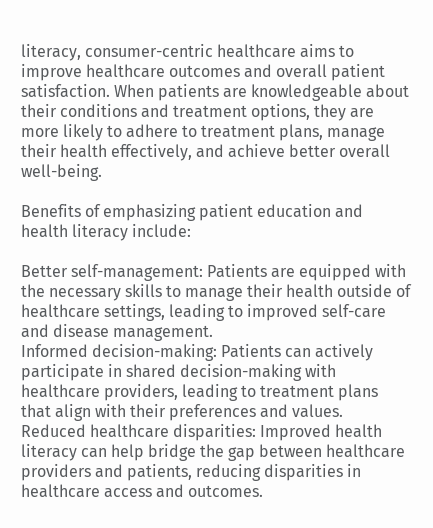literacy, consumer-centric healthcare aims to improve healthcare outcomes and overall patient satisfaction. When patients are knowledgeable about their conditions and treatment options, they are more likely to adhere to treatment plans, manage their health effectively, and achieve better overall well-being.

Benefits of emphasizing patient education and health literacy include:

Better self-management: Patients are equipped with the necessary skills to manage their health outside of healthcare settings, leading to improved self-care and disease management.
Informed decision-making: Patients can actively participate in shared decision-making with healthcare providers, leading to treatment plans that align with their preferences and values.
Reduced healthcare disparities: Improved health literacy can help bridge the gap between healthcare providers and patients, reducing disparities in healthcare access and outcomes.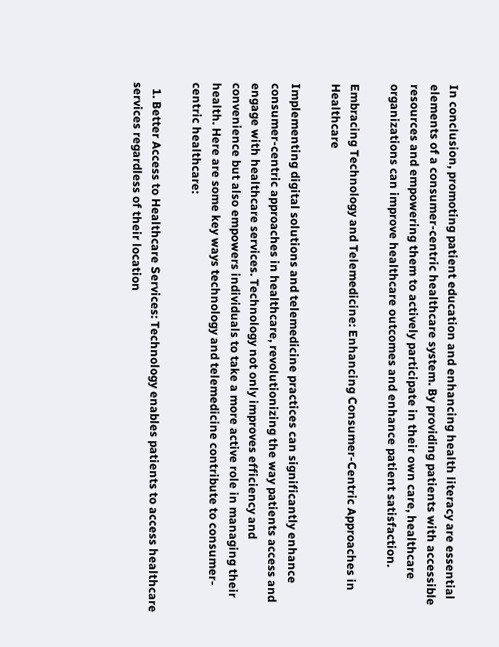In conclusion, promoting patient education and enhancing health literacy are essential elements of a consumer-centric healthcare system. By providing patients with accessible resources and empowering them to actively participate in their own care, healthcare organizations can improve healthcare outcomes and enhance patient satisfaction.

Embracing Technology and Telemedicine: Enhancing Consumer-Centric Approaches in Healthcare

Implementing digital solutions and telemedicine practices can significantly enhance consumer-centric approaches in healthcare, revolutionizing the way patients access and engage with healthcare services. Technology not only improves efficiency and convenience but also empowers individuals to take a more active role in managing their health. Here are some key ways technology and telemedicine contribute to consumer-centric healthcare:

  1. Better Access to Healthcare Services: Technology enables patients to access healthcare services regardless of their location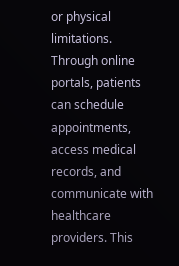or physical limitations. Through online portals, patients can schedule appointments, access medical records, and communicate with healthcare providers. This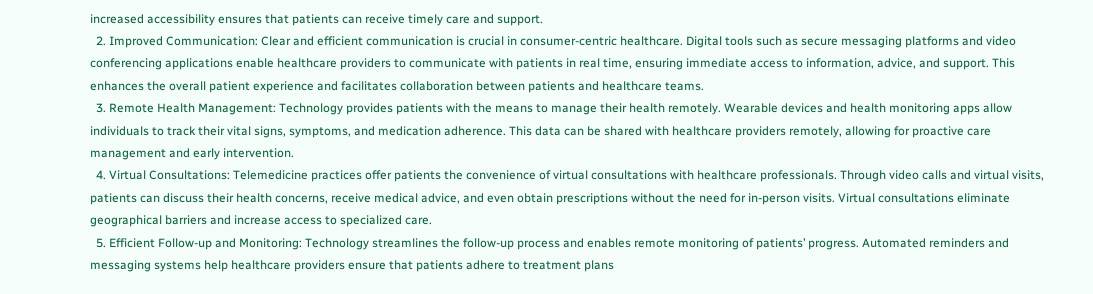increased accessibility ensures that patients can receive timely care and support.
  2. Improved Communication: Clear and efficient communication is crucial in consumer-centric healthcare. Digital tools such as secure messaging platforms and video conferencing applications enable healthcare providers to communicate with patients in real time, ensuring immediate access to information, advice, and support. This enhances the overall patient experience and facilitates collaboration between patients and healthcare teams.
  3. Remote Health Management: Technology provides patients with the means to manage their health remotely. Wearable devices and health monitoring apps allow individuals to track their vital signs, symptoms, and medication adherence. This data can be shared with healthcare providers remotely, allowing for proactive care management and early intervention.
  4. Virtual Consultations: Telemedicine practices offer patients the convenience of virtual consultations with healthcare professionals. Through video calls and virtual visits, patients can discuss their health concerns, receive medical advice, and even obtain prescriptions without the need for in-person visits. Virtual consultations eliminate geographical barriers and increase access to specialized care.
  5. Efficient Follow-up and Monitoring: Technology streamlines the follow-up process and enables remote monitoring of patients’ progress. Automated reminders and messaging systems help healthcare providers ensure that patients adhere to treatment plans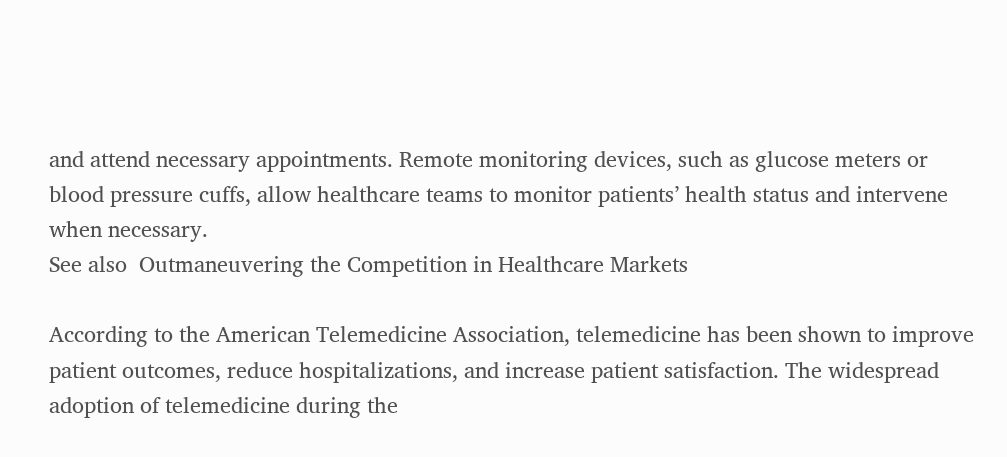and attend necessary appointments. Remote monitoring devices, such as glucose meters or blood pressure cuffs, allow healthcare teams to monitor patients’ health status and intervene when necessary.
See also  Outmaneuvering the Competition in Healthcare Markets

According to the American Telemedicine Association, telemedicine has been shown to improve patient outcomes, reduce hospitalizations, and increase patient satisfaction. The widespread adoption of telemedicine during the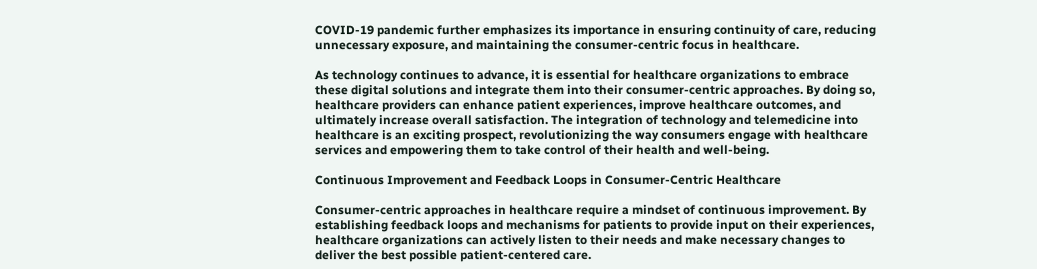COVID-19 pandemic further emphasizes its importance in ensuring continuity of care, reducing unnecessary exposure, and maintaining the consumer-centric focus in healthcare.

As technology continues to advance, it is essential for healthcare organizations to embrace these digital solutions and integrate them into their consumer-centric approaches. By doing so, healthcare providers can enhance patient experiences, improve healthcare outcomes, and ultimately increase overall satisfaction. The integration of technology and telemedicine into healthcare is an exciting prospect, revolutionizing the way consumers engage with healthcare services and empowering them to take control of their health and well-being.

Continuous Improvement and Feedback Loops in Consumer-Centric Healthcare

Consumer-centric approaches in healthcare require a mindset of continuous improvement. By establishing feedback loops and mechanisms for patients to provide input on their experiences, healthcare organizations can actively listen to their needs and make necessary changes to deliver the best possible patient-centered care.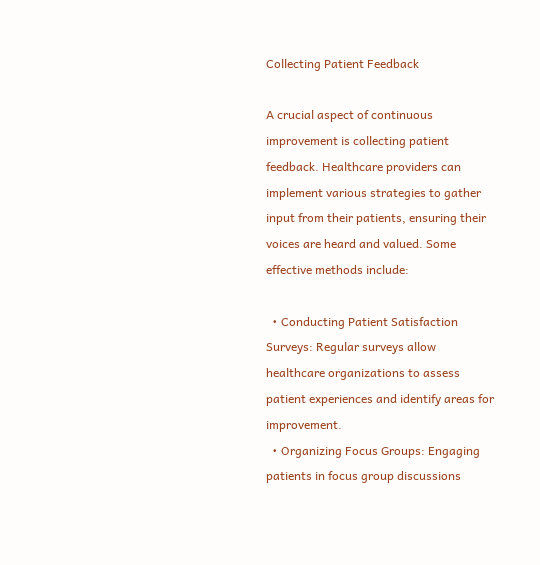Collecting Patient Feedback

A crucial aspect of continuous improvement is collecting patient feedback. Healthcare providers can implement various strategies to gather input from their patients, ensuring their voices are heard and valued. Some effective methods include:

  • Conducting Patient Satisfaction Surveys: Regular surveys allow healthcare organizations to assess patient experiences and identify areas for improvement.
  • Organizing Focus Groups: Engaging patients in focus group discussions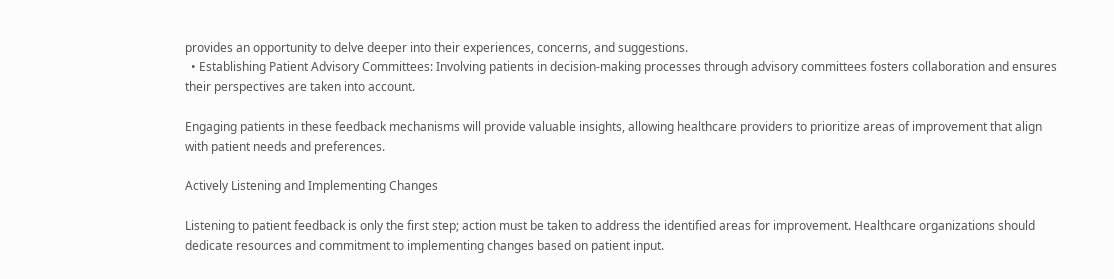provides an opportunity to delve deeper into their experiences, concerns, and suggestions.
  • Establishing Patient Advisory Committees: Involving patients in decision-making processes through advisory committees fosters collaboration and ensures their perspectives are taken into account.

Engaging patients in these feedback mechanisms will provide valuable insights, allowing healthcare providers to prioritize areas of improvement that align with patient needs and preferences.

Actively Listening and Implementing Changes

Listening to patient feedback is only the first step; action must be taken to address the identified areas for improvement. Healthcare organizations should dedicate resources and commitment to implementing changes based on patient input.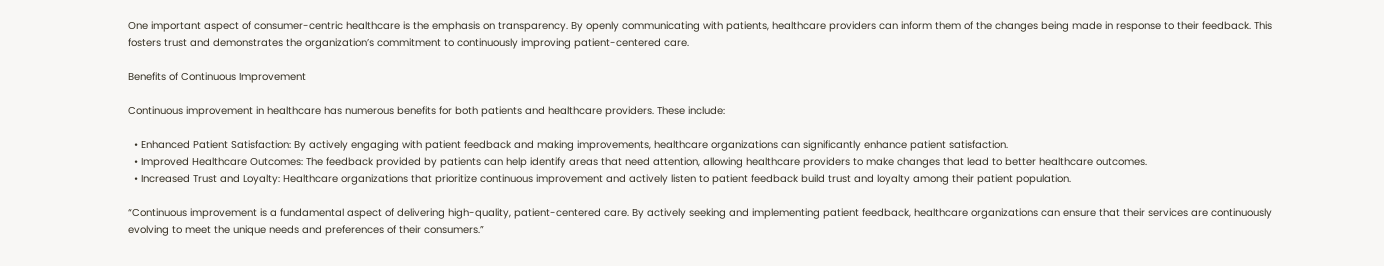One important aspect of consumer-centric healthcare is the emphasis on transparency. By openly communicating with patients, healthcare providers can inform them of the changes being made in response to their feedback. This fosters trust and demonstrates the organization’s commitment to continuously improving patient-centered care.

Benefits of Continuous Improvement

Continuous improvement in healthcare has numerous benefits for both patients and healthcare providers. These include:

  • Enhanced Patient Satisfaction: By actively engaging with patient feedback and making improvements, healthcare organizations can significantly enhance patient satisfaction.
  • Improved Healthcare Outcomes: The feedback provided by patients can help identify areas that need attention, allowing healthcare providers to make changes that lead to better healthcare outcomes.
  • Increased Trust and Loyalty: Healthcare organizations that prioritize continuous improvement and actively listen to patient feedback build trust and loyalty among their patient population.

“Continuous improvement is a fundamental aspect of delivering high-quality, patient-centered care. By actively seeking and implementing patient feedback, healthcare organizations can ensure that their services are continuously evolving to meet the unique needs and preferences of their consumers.”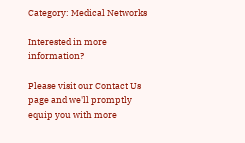Category: Medical Networks

Interested in more information?

Please visit our Contact Us page and we'll promptly equip you with more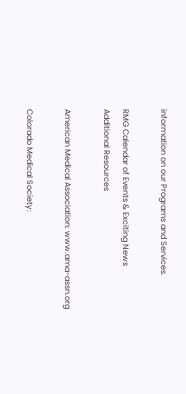information on our Programs and Services.

RMG Calendar of Events & Exciting News
Additional Resources

American Medical Association: www.ama-assn.org

Colorado Medical Society: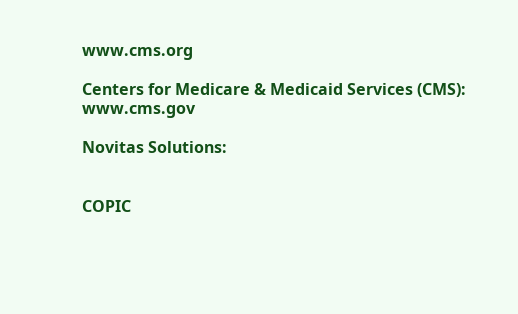www.cms.org

Centers for Medicare & Medicaid Services (CMS): www.cms.gov

Novitas Solutions:


COPIC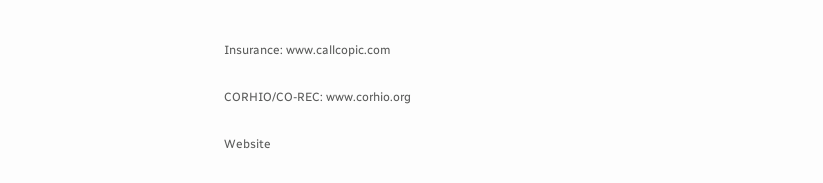Insurance: www.callcopic.com

CORHIO/CO-REC: www.corhio.org

Website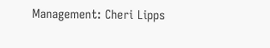Management: Cheri Lipps